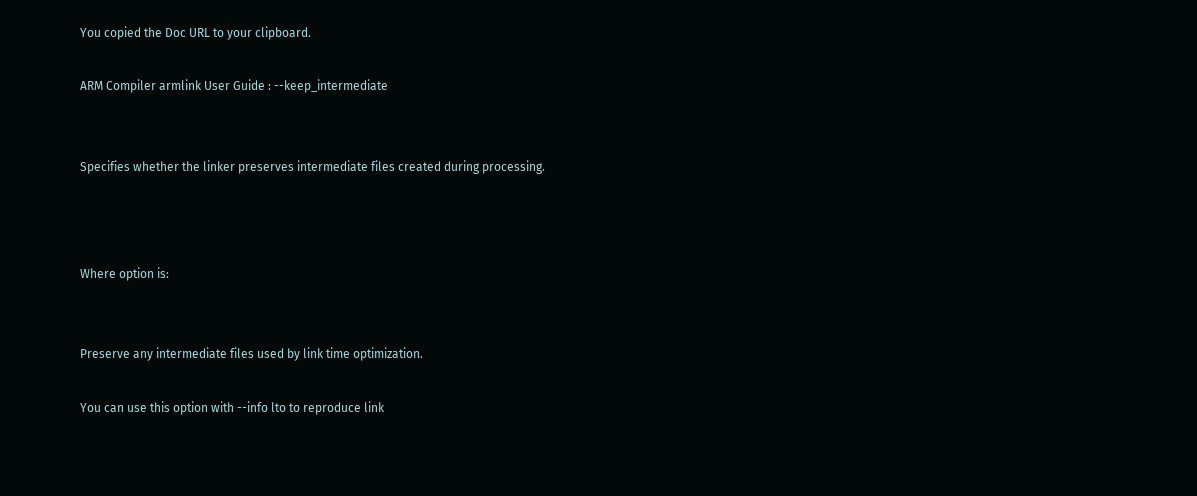You copied the Doc URL to your clipboard.

ARM Compiler armlink User Guide : --keep_intermediate


Specifies whether the linker preserves intermediate files created during processing.



Where option is:


Preserve any intermediate files used by link time optimization.

You can use this option with --info lto to reproduce link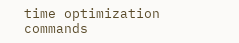time optimization commands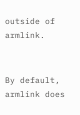outside of armlink.


By default, armlink does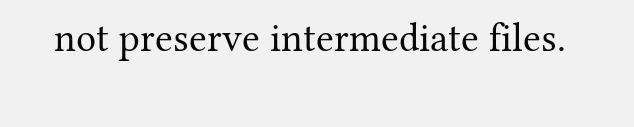not preserve intermediate files.